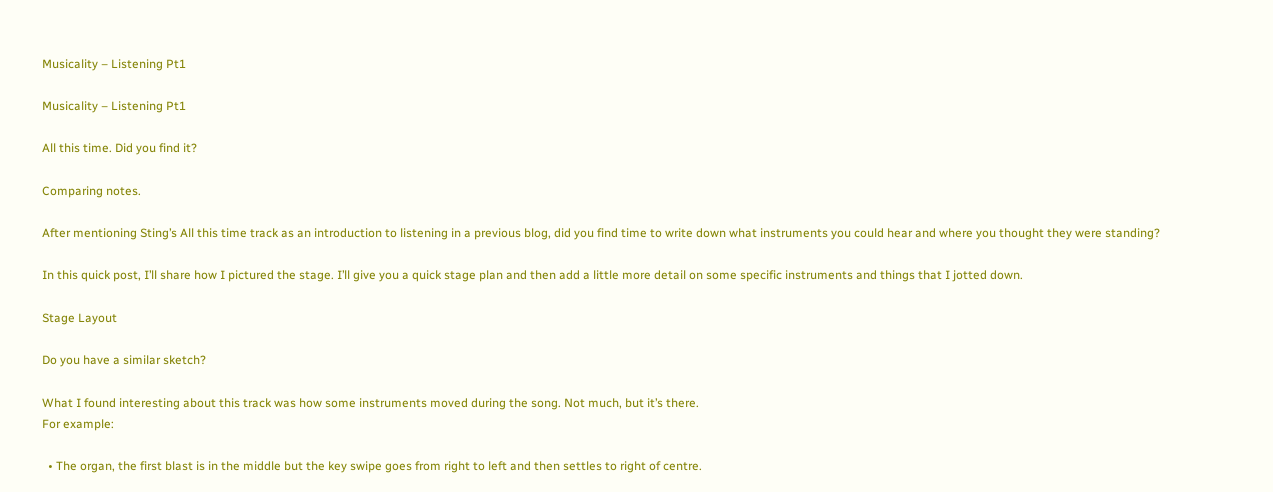Musicality – Listening Pt1

Musicality – Listening Pt1

All this time. Did you find it?

Comparing notes.

After mentioning Sting’s All this time track as an introduction to listening in a previous blog, did you find time to write down what instruments you could hear and where you thought they were standing?

In this quick post, I’ll share how I pictured the stage. I’ll give you a quick stage plan and then add a little more detail on some specific instruments and things that I jotted down.

Stage Layout

Do you have a similar sketch?

What I found interesting about this track was how some instruments moved during the song. Not much, but it’s there.
For example:

  • The organ, the first blast is in the middle but the key swipe goes from right to left and then settles to right of centre.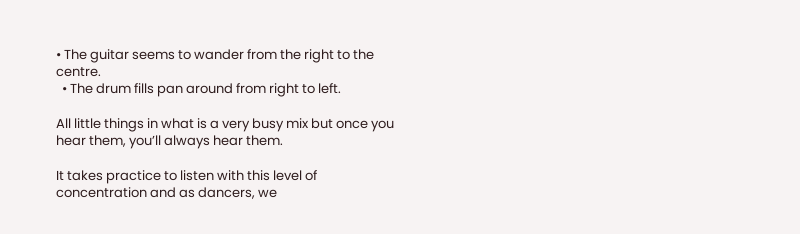• The guitar seems to wander from the right to the centre.
  • The drum fills pan around from right to left.

All little things in what is a very busy mix but once you hear them, you’ll always hear them.

It takes practice to listen with this level of concentration and as dancers, we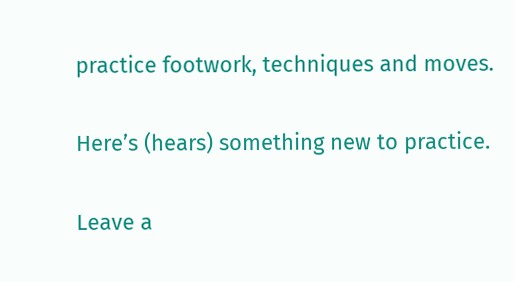practice footwork, techniques and moves.

Here’s (hears) something new to practice.

Leave a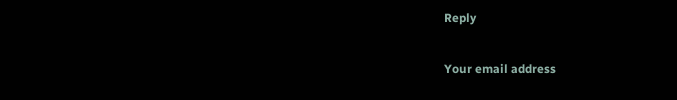Reply

Your email address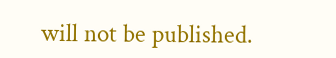will not be published.